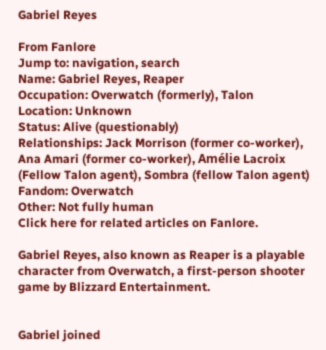Gabriel Reyes

From Fanlore
Jump to: navigation, search
Name: Gabriel Reyes, Reaper
Occupation: Overwatch (formerly), Talon
Location: Unknown
Status: Alive (questionably)
Relationships: Jack Morrison (former co-worker), Ana Amari (former co-worker), Amélie Lacroix (Fellow Talon agent), Sombra (fellow Talon agent)
Fandom: Overwatch
Other: Not fully human
Click here for related articles on Fanlore.

Gabriel Reyes, also known as Reaper is a playable character from Overwatch, a first-person shooter game by Blizzard Entertainment.


Gabriel joined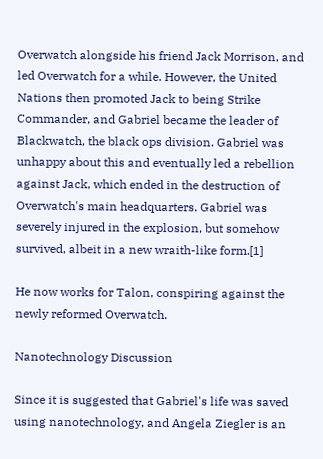Overwatch alongside his friend Jack Morrison, and led Overwatch for a while. However, the United Nations then promoted Jack to being Strike Commander, and Gabriel became the leader of Blackwatch, the black ops division. Gabriel was unhappy about this and eventually led a rebellion against Jack, which ended in the destruction of Overwatch's main headquarters. Gabriel was severely injured in the explosion, but somehow survived, albeit in a new wraith-like form.[1]

He now works for Talon, conspiring against the newly reformed Overwatch.

Nanotechnology Discussion

Since it is suggested that Gabriel's life was saved using nanotechnology, and Angela Ziegler is an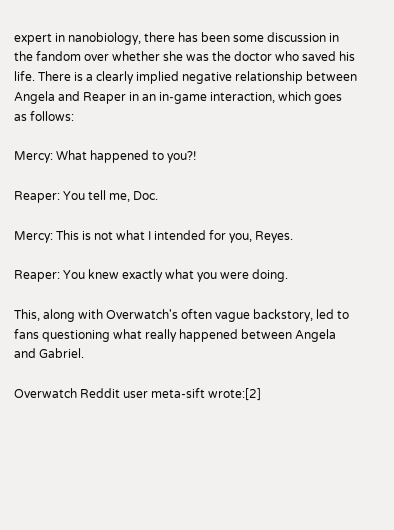expert in nanobiology, there has been some discussion in the fandom over whether she was the doctor who saved his life. There is a clearly implied negative relationship between Angela and Reaper in an in-game interaction, which goes as follows:

Mercy: What happened to you?!

Reaper: You tell me, Doc.

Mercy: This is not what I intended for you, Reyes.

Reaper: You knew exactly what you were doing.

This, along with Overwatch's often vague backstory, led to fans questioning what really happened between Angela and Gabriel.

Overwatch Reddit user meta-sift wrote:[2]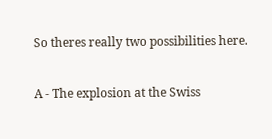So theres really two possibilities here.

A - The explosion at the Swiss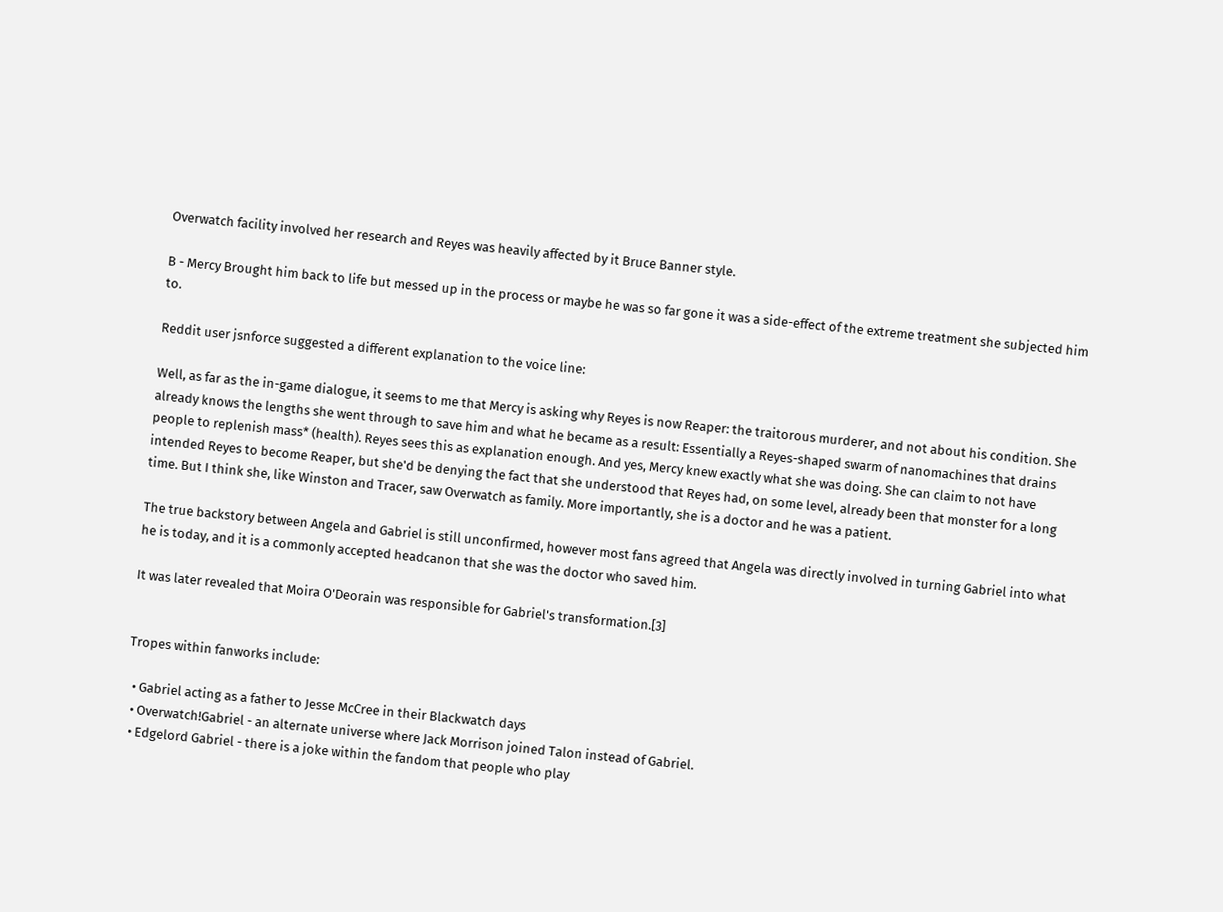Overwatch facility involved her research and Reyes was heavily affected by it Bruce Banner style.

B - Mercy Brought him back to life but messed up in the process or maybe he was so far gone it was a side-effect of the extreme treatment she subjected him to.

Reddit user jsnforce suggested a different explanation to the voice line:

Well, as far as the in-game dialogue, it seems to me that Mercy is asking why Reyes is now Reaper: the traitorous murderer, and not about his condition. She already knows the lengths she went through to save him and what he became as a result: Essentially a Reyes-shaped swarm of nanomachines that drains people to replenish mass* (health). Reyes sees this as explanation enough. And yes, Mercy knew exactly what she was doing. She can claim to not have intended Reyes to become Reaper, but she'd be denying the fact that she understood that Reyes had, on some level, already been that monster for a long time. But I think she, like Winston and Tracer, saw Overwatch as family. More importantly, she is a doctor and he was a patient.

The true backstory between Angela and Gabriel is still unconfirmed, however most fans agreed that Angela was directly involved in turning Gabriel into what he is today, and it is a commonly accepted headcanon that she was the doctor who saved him.

It was later revealed that Moira O'Deorain was responsible for Gabriel's transformation.[3]


Tropes within fanworks include:

  • Gabriel acting as a father to Jesse McCree in their Blackwatch days
  • Overwatch!Gabriel - an alternate universe where Jack Morrison joined Talon instead of Gabriel.
  • Edgelord Gabriel - there is a joke within the fandom that people who play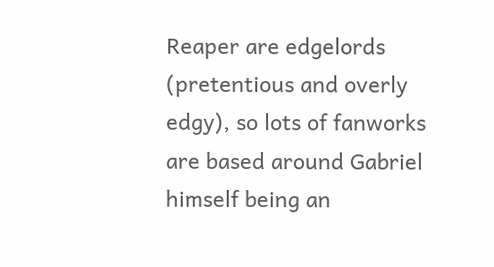Reaper are edgelords (pretentious and overly edgy), so lots of fanworks are based around Gabriel himself being an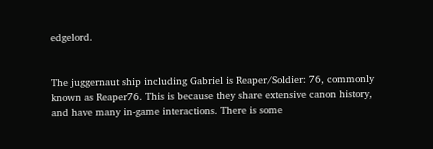edgelord.


The juggernaut ship including Gabriel is Reaper/Soldier: 76, commonly known as Reaper76. This is because they share extensive canon history, and have many in-game interactions. There is some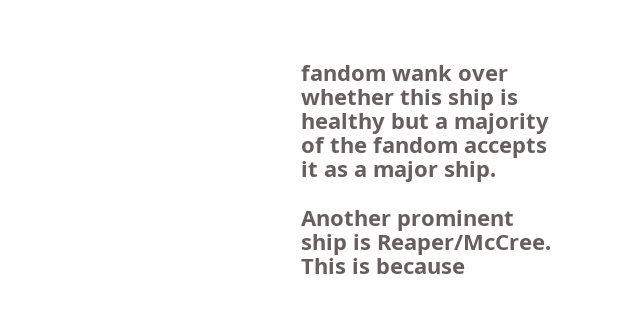fandom wank over whether this ship is healthy but a majority of the fandom accepts it as a major ship.

Another prominent ship is Reaper/McCree. This is because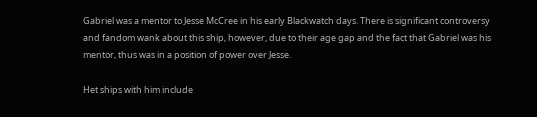Gabriel was a mentor to Jesse McCree in his early Blackwatch days. There is significant controversy and fandom wank about this ship, however, due to their age gap and the fact that Gabriel was his mentor, thus was in a position of power over Jesse.

Het ships with him include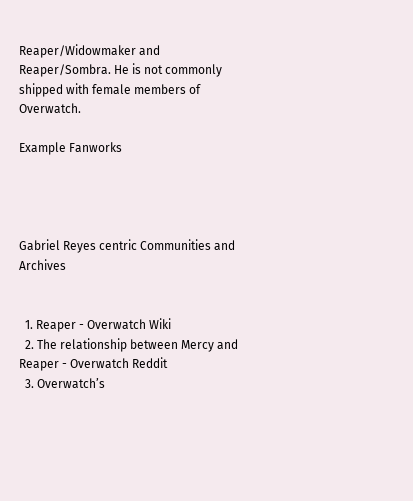Reaper/Widowmaker and Reaper/Sombra. He is not commonly shipped with female members of Overwatch.

Example Fanworks




Gabriel Reyes centric Communities and Archives


  1. Reaper - Overwatch Wiki
  2. The relationship between Mercy and Reaper - Overwatch Reddit
  3. Overwatch’s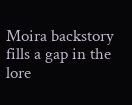Moira backstory fills a gap in the lore